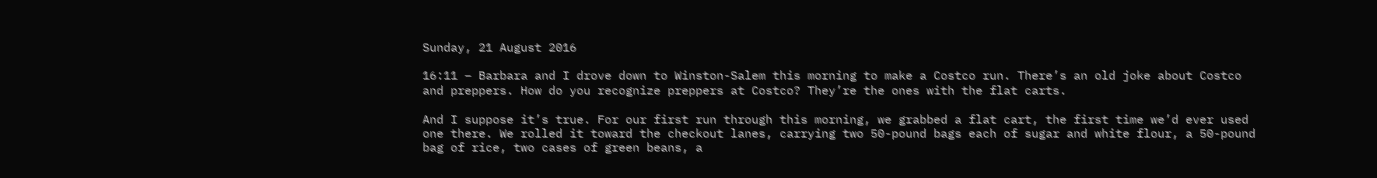Sunday, 21 August 2016

16:11 – Barbara and I drove down to Winston-Salem this morning to make a Costco run. There’s an old joke about Costco and preppers. How do you recognize preppers at Costco? They’re the ones with the flat carts.

And I suppose it’s true. For our first run through this morning, we grabbed a flat cart, the first time we’d ever used one there. We rolled it toward the checkout lanes, carrying two 50-pound bags each of sugar and white flour, a 50-pound bag of rice, two cases of green beans, a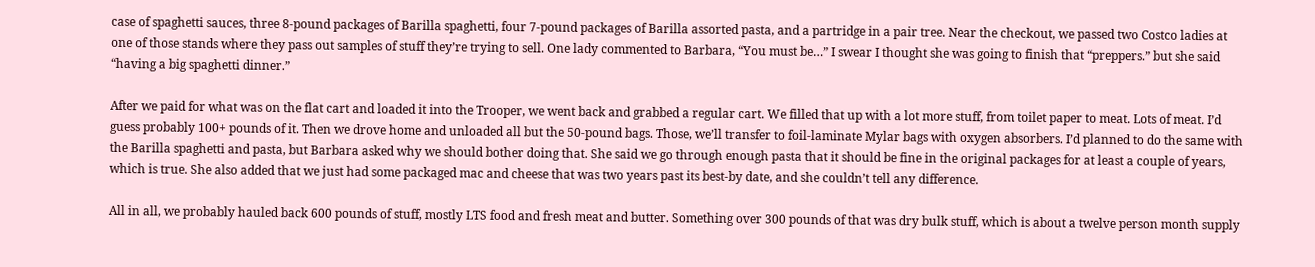case of spaghetti sauces, three 8-pound packages of Barilla spaghetti, four 7-pound packages of Barilla assorted pasta, and a partridge in a pair tree. Near the checkout, we passed two Costco ladies at one of those stands where they pass out samples of stuff they’re trying to sell. One lady commented to Barbara, “You must be…” I swear I thought she was going to finish that “preppers.” but she said “having a big spaghetti dinner.”

After we paid for what was on the flat cart and loaded it into the Trooper, we went back and grabbed a regular cart. We filled that up with a lot more stuff, from toilet paper to meat. Lots of meat. I’d guess probably 100+ pounds of it. Then we drove home and unloaded all but the 50-pound bags. Those, we’ll transfer to foil-laminate Mylar bags with oxygen absorbers. I’d planned to do the same with the Barilla spaghetti and pasta, but Barbara asked why we should bother doing that. She said we go through enough pasta that it should be fine in the original packages for at least a couple of years, which is true. She also added that we just had some packaged mac and cheese that was two years past its best-by date, and she couldn’t tell any difference.

All in all, we probably hauled back 600 pounds of stuff, mostly LTS food and fresh meat and butter. Something over 300 pounds of that was dry bulk stuff, which is about a twelve person month supply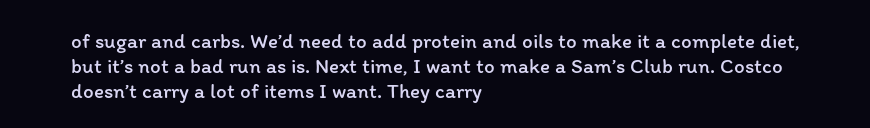of sugar and carbs. We’d need to add protein and oils to make it a complete diet, but it’s not a bad run as is. Next time, I want to make a Sam’s Club run. Costco doesn’t carry a lot of items I want. They carry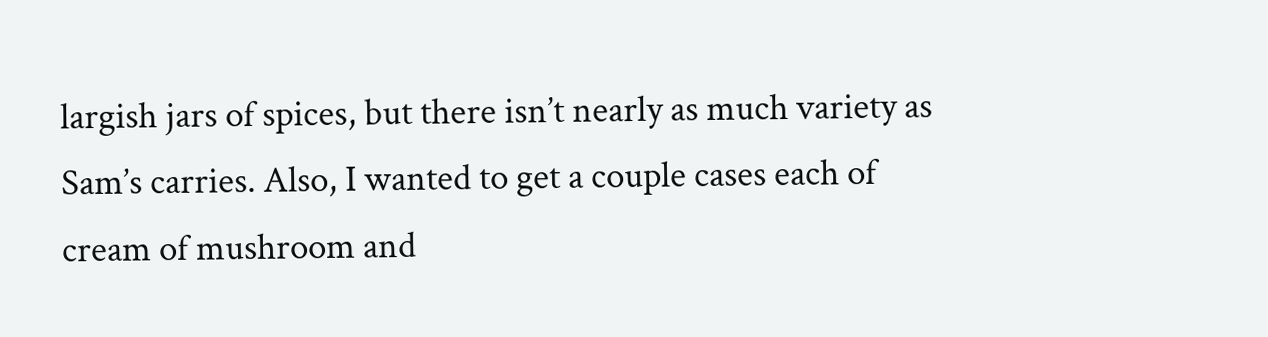largish jars of spices, but there isn’t nearly as much variety as Sam’s carries. Also, I wanted to get a couple cases each of cream of mushroom and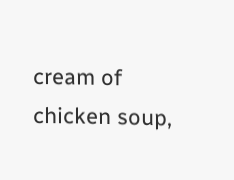cream of chicken soup,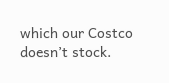which our Costco doesn’t stock.